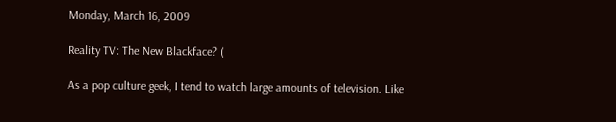Monday, March 16, 2009

Reality TV: The New Blackface? (

As a pop culture geek, I tend to watch large amounts of television. Like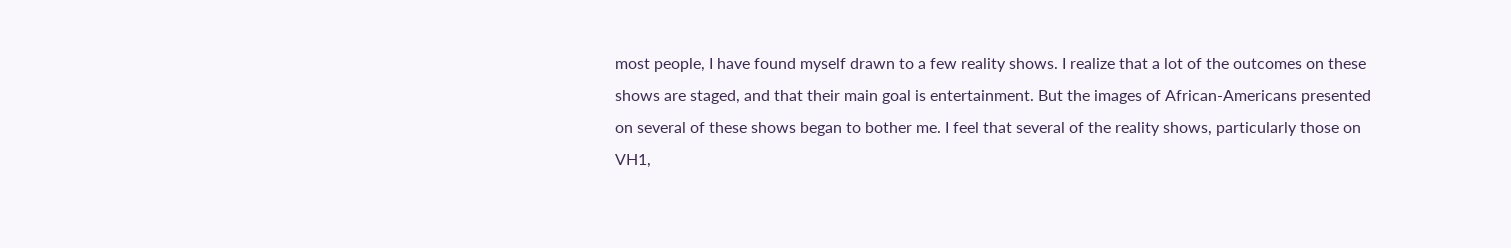most people, I have found myself drawn to a few reality shows. I realize that a lot of the outcomes on these shows are staged, and that their main goal is entertainment. But the images of African-Americans presented on several of these shows began to bother me. I feel that several of the reality shows, particularly those on VH1,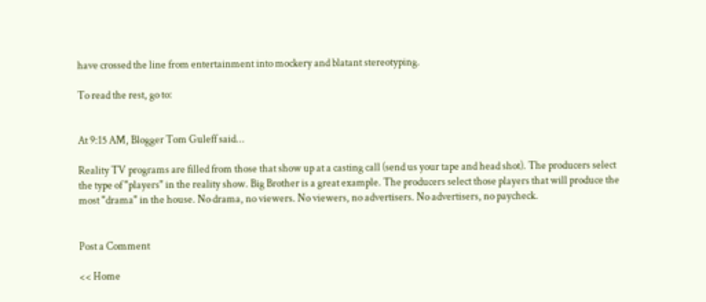have crossed the line from entertainment into mockery and blatant stereotyping.

To read the rest, go to:


At 9:15 AM, Blogger Tom Guleff said...

Reality TV programs are filled from those that show up at a casting call (send us your tape and head shot). The producers select the type of "players" in the reality show. Big Brother is a great example. The producers select those players that will produce the most "drama" in the house. No drama, no viewers. No viewers, no advertisers. No advertisers, no paycheck.


Post a Comment

<< Home